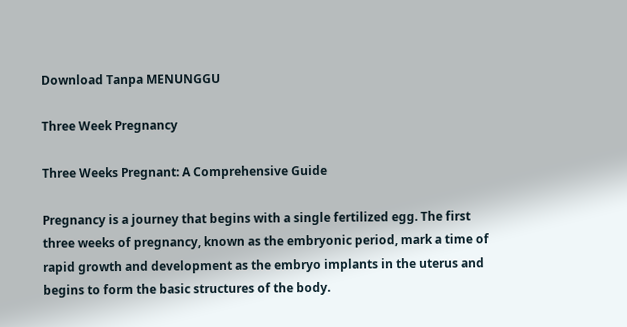Download Tanpa MENUNGGU

Three Week Pregnancy

Three Weeks Pregnant: A Comprehensive Guide

Pregnancy is a journey that begins with a single fertilized egg. The first three weeks of pregnancy, known as the embryonic period, mark a time of rapid growth and development as the embryo implants in the uterus and begins to form the basic structures of the body.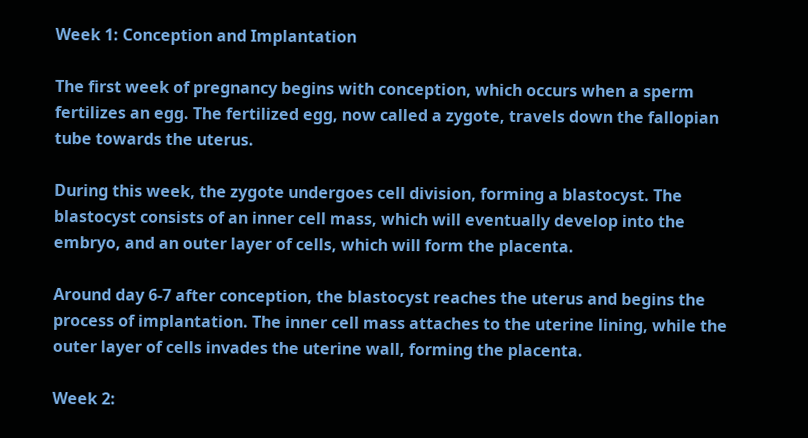Week 1: Conception and Implantation

The first week of pregnancy begins with conception, which occurs when a sperm fertilizes an egg. The fertilized egg, now called a zygote, travels down the fallopian tube towards the uterus.

During this week, the zygote undergoes cell division, forming a blastocyst. The blastocyst consists of an inner cell mass, which will eventually develop into the embryo, and an outer layer of cells, which will form the placenta.

Around day 6-7 after conception, the blastocyst reaches the uterus and begins the process of implantation. The inner cell mass attaches to the uterine lining, while the outer layer of cells invades the uterine wall, forming the placenta.

Week 2: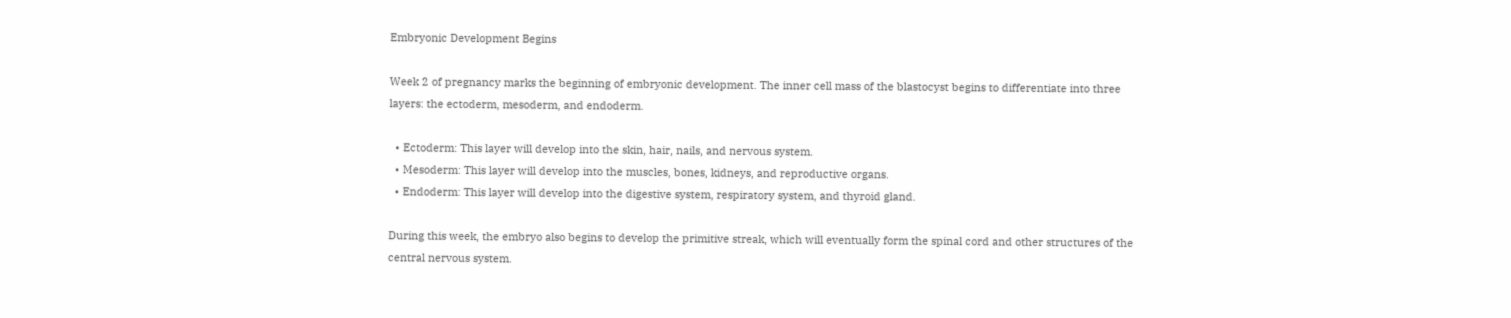Embryonic Development Begins

Week 2 of pregnancy marks the beginning of embryonic development. The inner cell mass of the blastocyst begins to differentiate into three layers: the ectoderm, mesoderm, and endoderm.

  • Ectoderm: This layer will develop into the skin, hair, nails, and nervous system.
  • Mesoderm: This layer will develop into the muscles, bones, kidneys, and reproductive organs.
  • Endoderm: This layer will develop into the digestive system, respiratory system, and thyroid gland.

During this week, the embryo also begins to develop the primitive streak, which will eventually form the spinal cord and other structures of the central nervous system.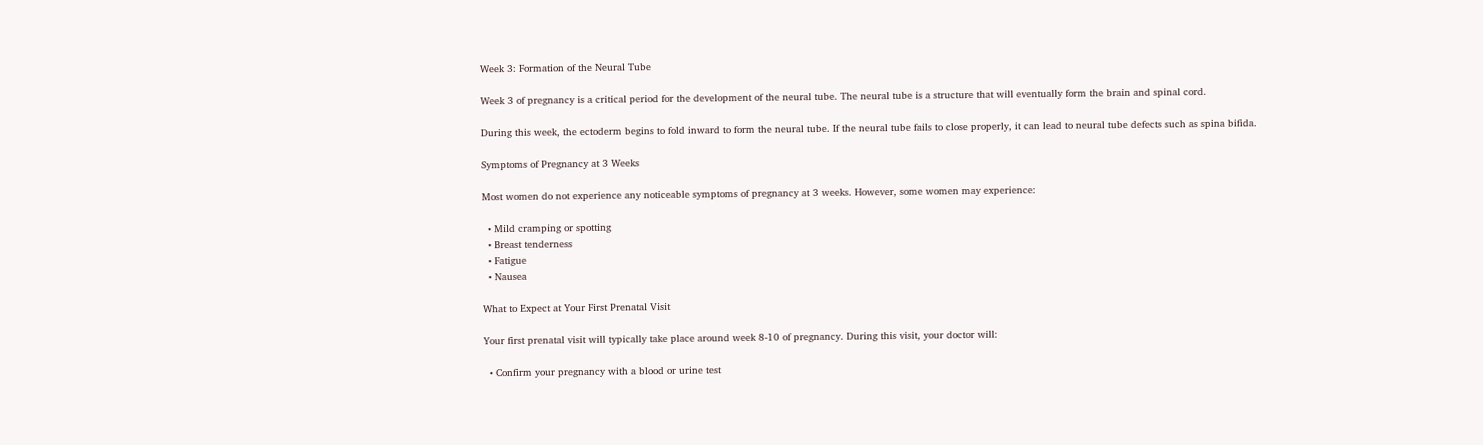Week 3: Formation of the Neural Tube

Week 3 of pregnancy is a critical period for the development of the neural tube. The neural tube is a structure that will eventually form the brain and spinal cord.

During this week, the ectoderm begins to fold inward to form the neural tube. If the neural tube fails to close properly, it can lead to neural tube defects such as spina bifida.

Symptoms of Pregnancy at 3 Weeks

Most women do not experience any noticeable symptoms of pregnancy at 3 weeks. However, some women may experience:

  • Mild cramping or spotting
  • Breast tenderness
  • Fatigue
  • Nausea

What to Expect at Your First Prenatal Visit

Your first prenatal visit will typically take place around week 8-10 of pregnancy. During this visit, your doctor will:

  • Confirm your pregnancy with a blood or urine test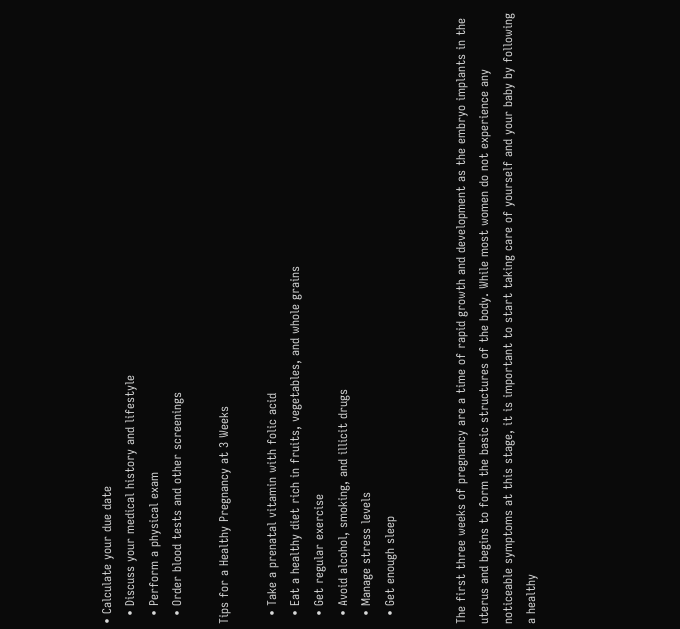• Calculate your due date
  • Discuss your medical history and lifestyle
  • Perform a physical exam
  • Order blood tests and other screenings

Tips for a Healthy Pregnancy at 3 Weeks

  • Take a prenatal vitamin with folic acid
  • Eat a healthy diet rich in fruits, vegetables, and whole grains
  • Get regular exercise
  • Avoid alcohol, smoking, and illicit drugs
  • Manage stress levels
  • Get enough sleep


The first three weeks of pregnancy are a time of rapid growth and development as the embryo implants in the uterus and begins to form the basic structures of the body. While most women do not experience any noticeable symptoms at this stage, it is important to start taking care of yourself and your baby by following a healthy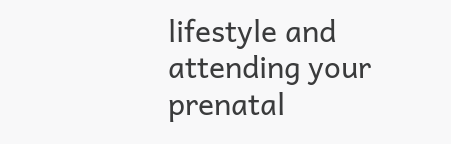lifestyle and attending your prenatal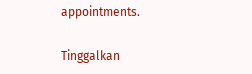appointments.

Tinggalkan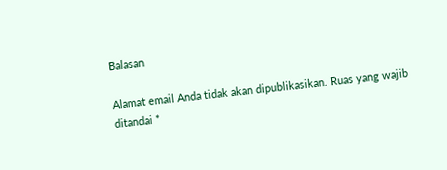Balasan

Alamat email Anda tidak akan dipublikasikan. Ruas yang wajib ditandai *